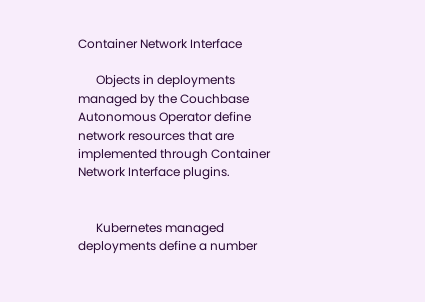Container Network Interface

      Objects in deployments managed by the Couchbase Autonomous Operator define network resources that are implemented through Container Network Interface plugins.


      Kubernetes managed deployments define a number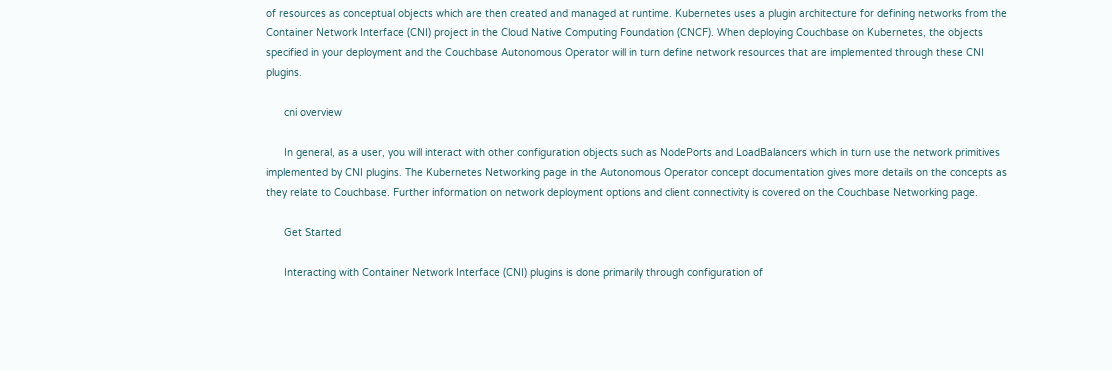of resources as conceptual objects which are then created and managed at runtime. Kubernetes uses a plugin architecture for defining networks from the Container Network Interface (CNI) project in the Cloud Native Computing Foundation (CNCF). When deploying Couchbase on Kubernetes, the objects specified in your deployment and the Couchbase Autonomous Operator will in turn define network resources that are implemented through these CNI plugins.

      cni overview

      In general, as a user, you will interact with other configuration objects such as NodePorts and LoadBalancers which in turn use the network primitives implemented by CNI plugins. The Kubernetes Networking page in the Autonomous Operator concept documentation gives more details on the concepts as they relate to Couchbase. Further information on network deployment options and client connectivity is covered on the Couchbase Networking page.

      Get Started

      Interacting with Container Network Interface (CNI) plugins is done primarily through configuration of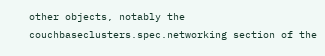other objects, notably the couchbaseclusters.spec.networking section of the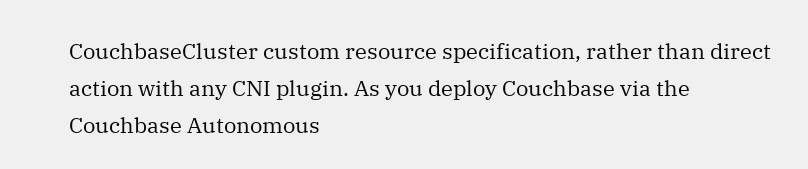CouchbaseCluster custom resource specification, rather than direct action with any CNI plugin. As you deploy Couchbase via the Couchbase Autonomous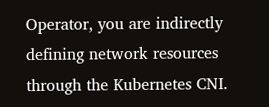Operator, you are indirectly defining network resources through the Kubernetes CNI.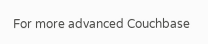For more advanced Couchbase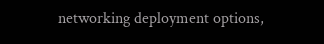networking deployment options,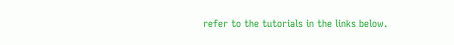refer to the tutorials in the links below.